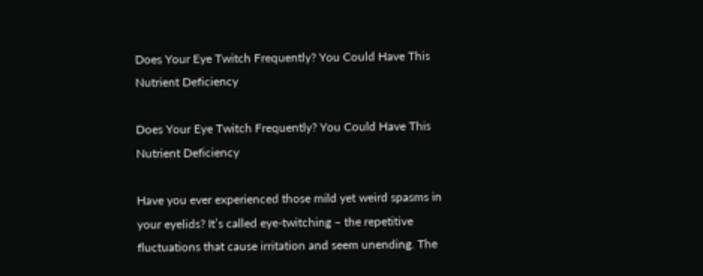Does Your Eye Twitch Frequently? You Could Have This Nutrient Deficiency

Does Your Eye Twitch Frequently? You Could Have This Nutrient Deficiency

Have you ever experienced those mild yet weird spasms in your eyelids? It’s called eye-twitching – the repetitive fluctuations that cause irritation and seem unending. The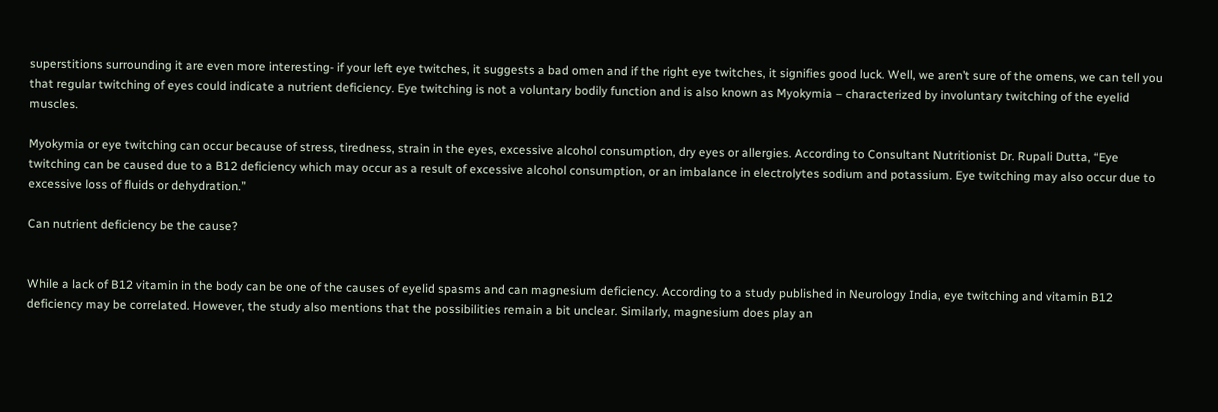superstitions surrounding it are even more interesting- if your left eye twitches, it suggests a bad omen and if the right eye twitches, it signifies good luck. Well, we aren’t sure of the omens, we can tell you that regular twitching of eyes could indicate a nutrient deficiency. Eye twitching is not a voluntary bodily function and is also known as Myokymia – characterized by involuntary twitching of the eyelid muscles.

Myokymia or eye twitching can occur because of stress, tiredness, strain in the eyes, excessive alcohol consumption, dry eyes or allergies. According to Consultant Nutritionist Dr. Rupali Dutta, “Eye twitching can be caused due to a B12 deficiency which may occur as a result of excessive alcohol consumption, or an imbalance in electrolytes sodium and potassium. Eye twitching may also occur due to excessive loss of fluids or dehydration.”

Can nutrient deficiency be the cause?


While a lack of B12 vitamin in the body can be one of the causes of eyelid spasms and can magnesium deficiency. According to a study published in Neurology India, eye twitching and vitamin B12 deficiency may be correlated. However, the study also mentions that the possibilities remain a bit unclear. Similarly, magnesium does play an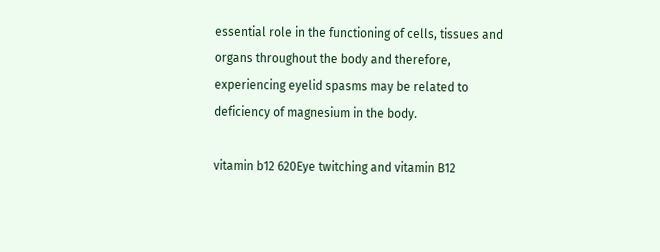essential role in the functioning of cells, tissues and organs throughout the body and therefore, experiencing eyelid spasms may be related to deficiency of magnesium in the body.

vitamin b12 620Eye twitching and vitamin B12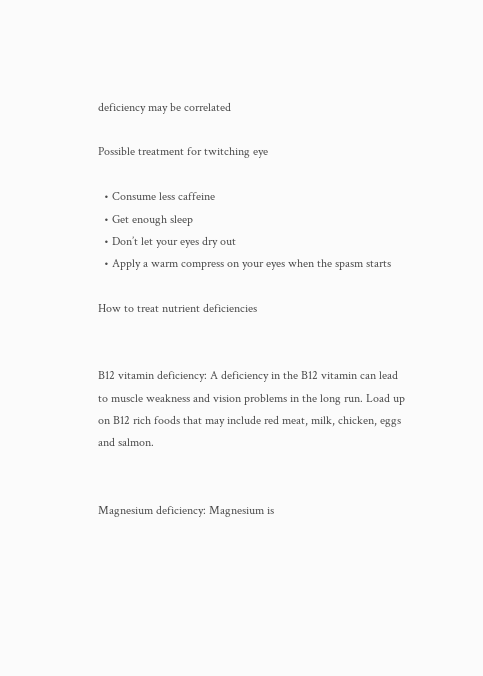deficiency may be correlated

Possible treatment for twitching eye

  • Consume less caffeine
  • Get enough sleep
  • Don’t let your eyes dry out
  • Apply a warm compress on your eyes when the spasm starts

How to treat nutrient deficiencies


B12 vitamin deficiency: A deficiency in the B12 vitamin can lead to muscle weakness and vision problems in the long run. Load up on B12 rich foods that may include red meat, milk, chicken, eggs and salmon.


Magnesium deficiency: Magnesium is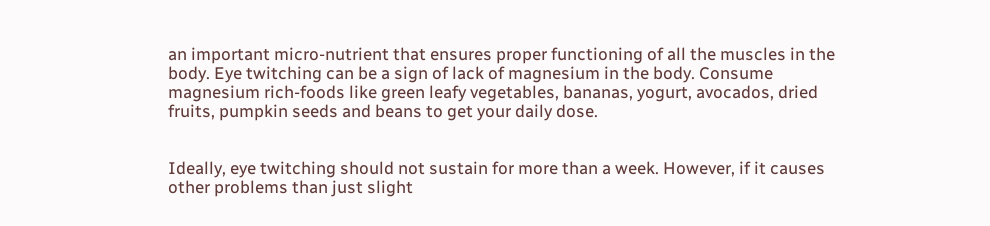an important micro-nutrient that ensures proper functioning of all the muscles in the body. Eye twitching can be a sign of lack of magnesium in the body. Consume magnesium rich-foods like green leafy vegetables, bananas, yogurt, avocados, dried fruits, pumpkin seeds and beans to get your daily dose.


Ideally, eye twitching should not sustain for more than a week. However, if it causes other problems than just slight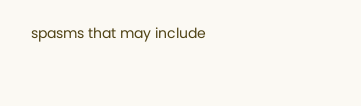spasms that may include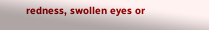redness, swollen eyes or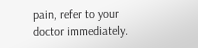pain, refer to your doctor immediately.